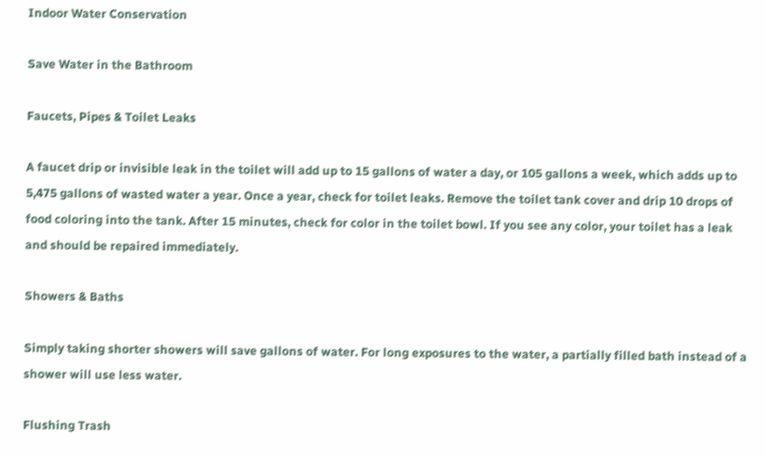Indoor Water Conservation

Save Water in the Bathroom

Faucets, Pipes & Toilet Leaks

A faucet drip or invisible leak in the toilet will add up to 15 gallons of water a day, or 105 gallons a week, which adds up to 5,475 gallons of wasted water a year. Once a year, check for toilet leaks. Remove the toilet tank cover and drip 10 drops of food coloring into the tank. After 15 minutes, check for color in the toilet bowl. If you see any color, your toilet has a leak and should be repaired immediately.

Showers & Baths

Simply taking shorter showers will save gallons of water. For long exposures to the water, a partially filled bath instead of a shower will use less water.

Flushing Trash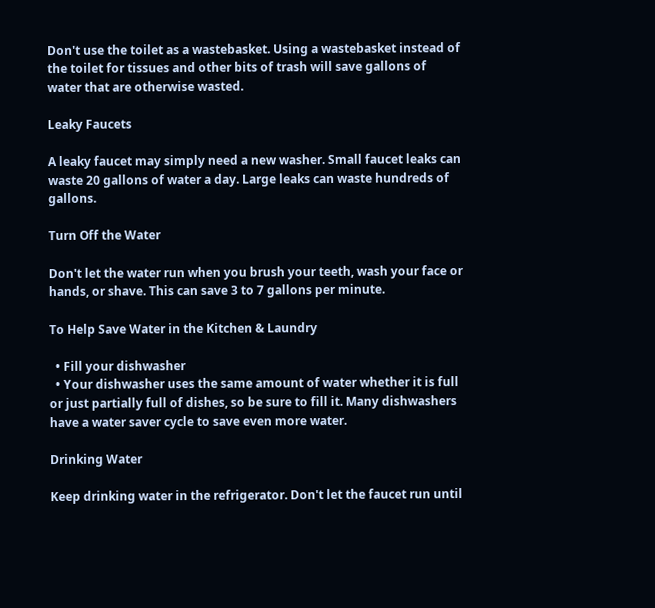Don't use the toilet as a wastebasket. Using a wastebasket instead of the toilet for tissues and other bits of trash will save gallons of water that are otherwise wasted.

Leaky Faucets

A leaky faucet may simply need a new washer. Small faucet leaks can waste 20 gallons of water a day. Large leaks can waste hundreds of gallons.

Turn Off the Water

Don't let the water run when you brush your teeth, wash your face or hands, or shave. This can save 3 to 7 gallons per minute.

To Help Save Water in the Kitchen & Laundry

  • Fill your dishwasher
  • Your dishwasher uses the same amount of water whether it is full or just partially full of dishes, so be sure to fill it. Many dishwashers have a water saver cycle to save even more water.

Drinking Water

Keep drinking water in the refrigerator. Don't let the faucet run until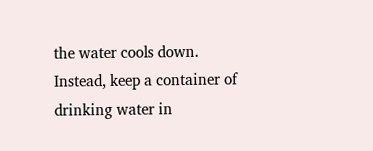the water cools down. Instead, keep a container of drinking water in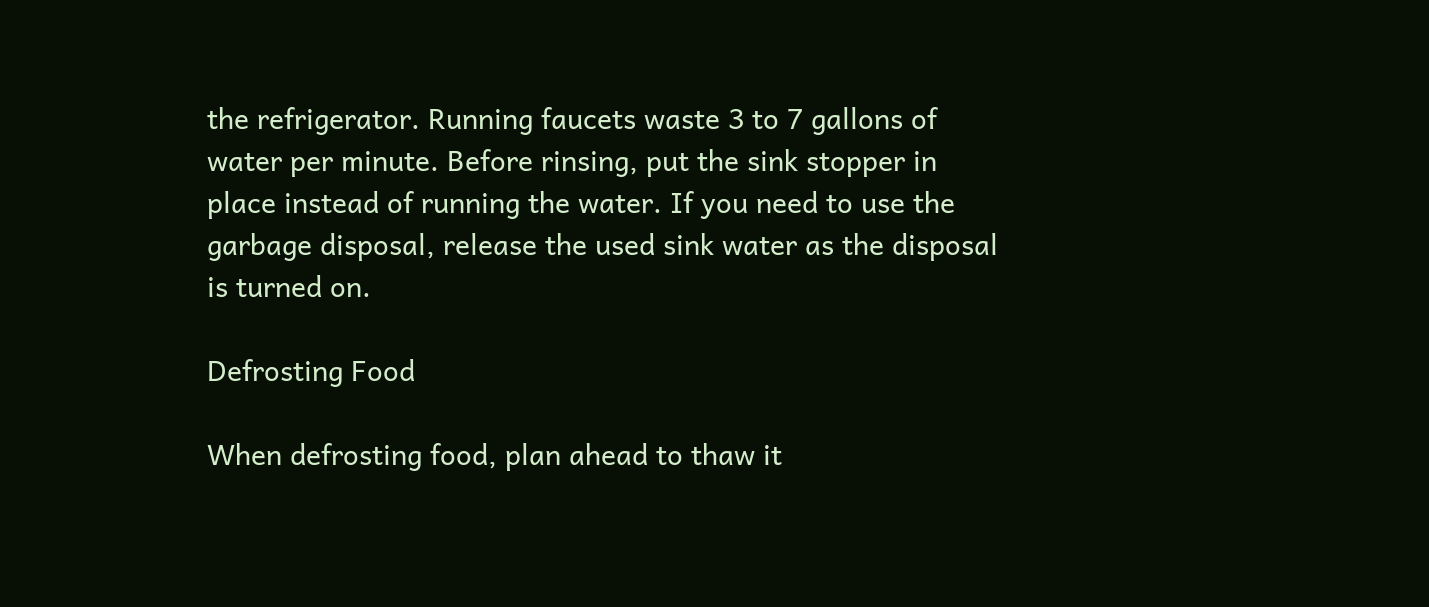the refrigerator. Running faucets waste 3 to 7 gallons of water per minute. Before rinsing, put the sink stopper in place instead of running the water. If you need to use the garbage disposal, release the used sink water as the disposal is turned on.

Defrosting Food

When defrosting food, plan ahead to thaw it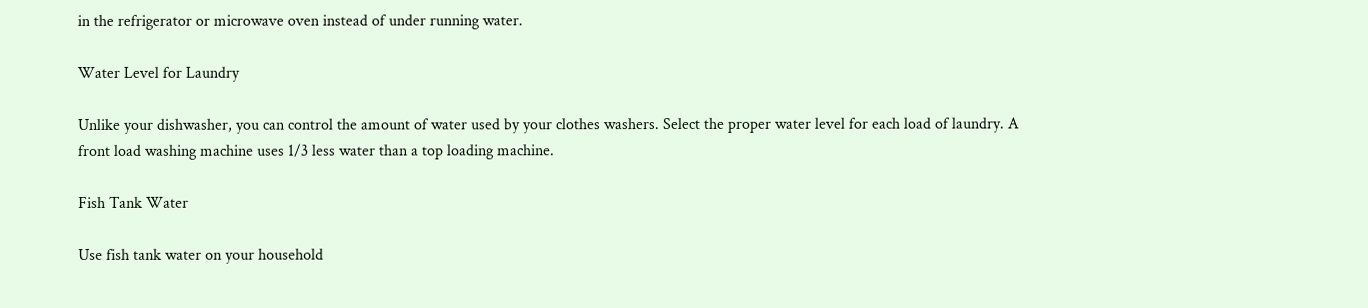in the refrigerator or microwave oven instead of under running water.

Water Level for Laundry

Unlike your dishwasher, you can control the amount of water used by your clothes washers. Select the proper water level for each load of laundry. A front load washing machine uses 1/3 less water than a top loading machine.

Fish Tank Water

Use fish tank water on your household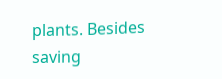plants. Besides saving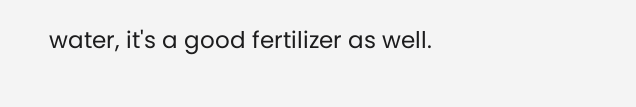water, it's a good fertilizer as well.